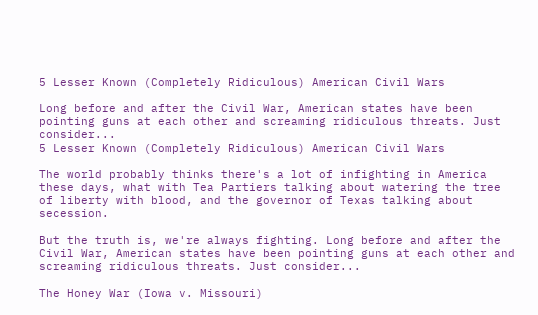5 Lesser Known (Completely Ridiculous) American Civil Wars

Long before and after the Civil War, American states have been pointing guns at each other and screaming ridiculous threats. Just consider...
5 Lesser Known (Completely Ridiculous) American Civil Wars

The world probably thinks there's a lot of infighting in America these days, what with Tea Partiers talking about watering the tree of liberty with blood, and the governor of Texas talking about secession.

But the truth is, we're always fighting. Long before and after the Civil War, American states have been pointing guns at each other and screaming ridiculous threats. Just consider...

The Honey War (Iowa v. Missouri)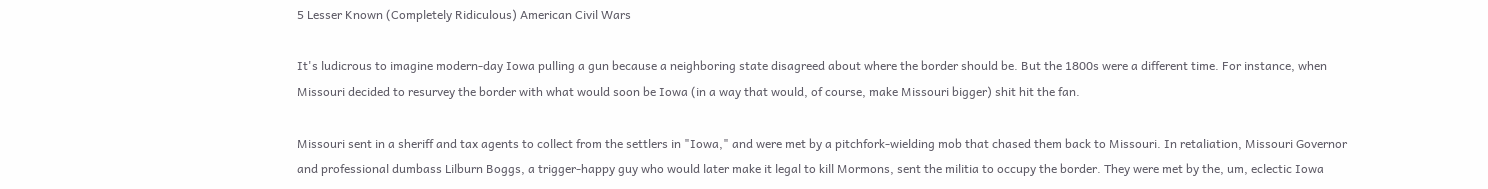5 Lesser Known (Completely Ridiculous) American Civil Wars

It's ludicrous to imagine modern-day Iowa pulling a gun because a neighboring state disagreed about where the border should be. But the 1800s were a different time. For instance, when Missouri decided to resurvey the border with what would soon be Iowa (in a way that would, of course, make Missouri bigger) shit hit the fan.

Missouri sent in a sheriff and tax agents to collect from the settlers in "Iowa," and were met by a pitchfork-wielding mob that chased them back to Missouri. In retaliation, Missouri Governor and professional dumbass Lilburn Boggs, a trigger-happy guy who would later make it legal to kill Mormons, sent the militia to occupy the border. They were met by the, um, eclectic Iowa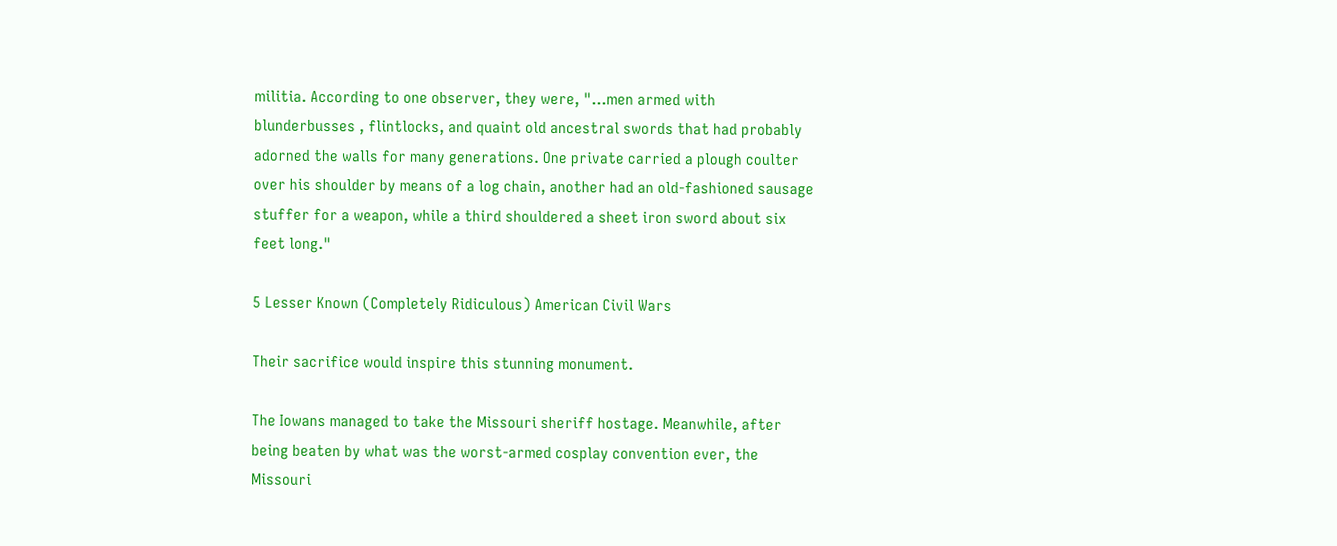militia. According to one observer, they were, "...men armed with blunderbusses , flintlocks, and quaint old ancestral swords that had probably adorned the walls for many generations. One private carried a plough coulter over his shoulder by means of a log chain, another had an old-fashioned sausage stuffer for a weapon, while a third shouldered a sheet iron sword about six feet long."

5 Lesser Known (Completely Ridiculous) American Civil Wars

Their sacrifice would inspire this stunning monument.

The Iowans managed to take the Missouri sheriff hostage. Meanwhile, after being beaten by what was the worst-armed cosplay convention ever, the Missouri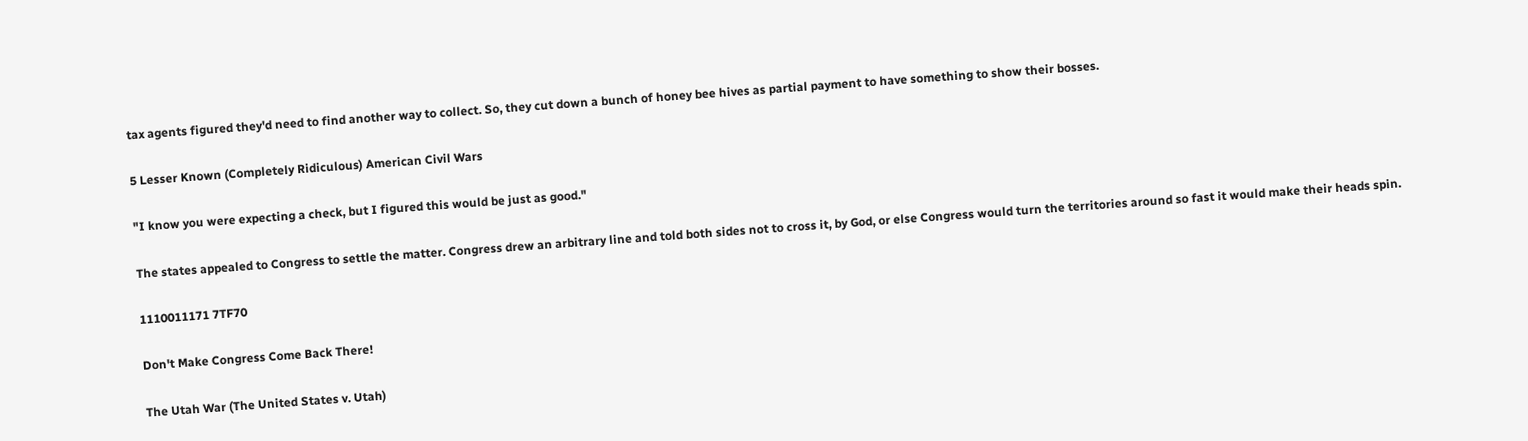tax agents figured they'd need to find another way to collect. So, they cut down a bunch of honey bee hives as partial payment to have something to show their bosses.

5 Lesser Known (Completely Ridiculous) American Civil Wars

"I know you were expecting a check, but I figured this would be just as good."

The states appealed to Congress to settle the matter. Congress drew an arbitrary line and told both sides not to cross it, by God, or else Congress would turn the territories around so fast it would make their heads spin.

1110011171 7TF70

Don't Make Congress Come Back There!

The Utah War (The United States v. Utah)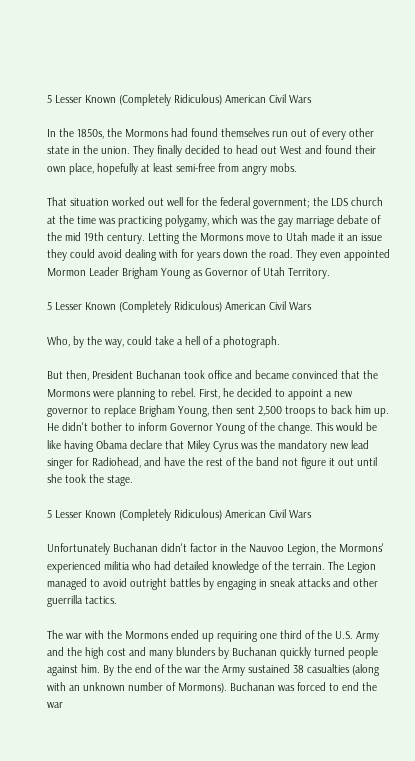5 Lesser Known (Completely Ridiculous) American Civil Wars

In the 1850s, the Mormons had found themselves run out of every other state in the union. They finally decided to head out West and found their own place, hopefully at least semi-free from angry mobs.

That situation worked out well for the federal government; the LDS church at the time was practicing polygamy, which was the gay marriage debate of the mid 19th century. Letting the Mormons move to Utah made it an issue they could avoid dealing with for years down the road. They even appointed Mormon Leader Brigham Young as Governor of Utah Territory.

5 Lesser Known (Completely Ridiculous) American Civil Wars

Who, by the way, could take a hell of a photograph.

But then, President Buchanan took office and became convinced that the Mormons were planning to rebel. First, he decided to appoint a new governor to replace Brigham Young, then sent 2,500 troops to back him up. He didn't bother to inform Governor Young of the change. This would be like having Obama declare that Miley Cyrus was the mandatory new lead singer for Radiohead, and have the rest of the band not figure it out until she took the stage.

5 Lesser Known (Completely Ridiculous) American Civil Wars

Unfortunately Buchanan didn't factor in the Nauvoo Legion, the Mormons' experienced militia who had detailed knowledge of the terrain. The Legion managed to avoid outright battles by engaging in sneak attacks and other guerrilla tactics.

The war with the Mormons ended up requiring one third of the U.S. Army and the high cost and many blunders by Buchanan quickly turned people against him. By the end of the war the Army sustained 38 casualties (along with an unknown number of Mormons). Buchanan was forced to end the war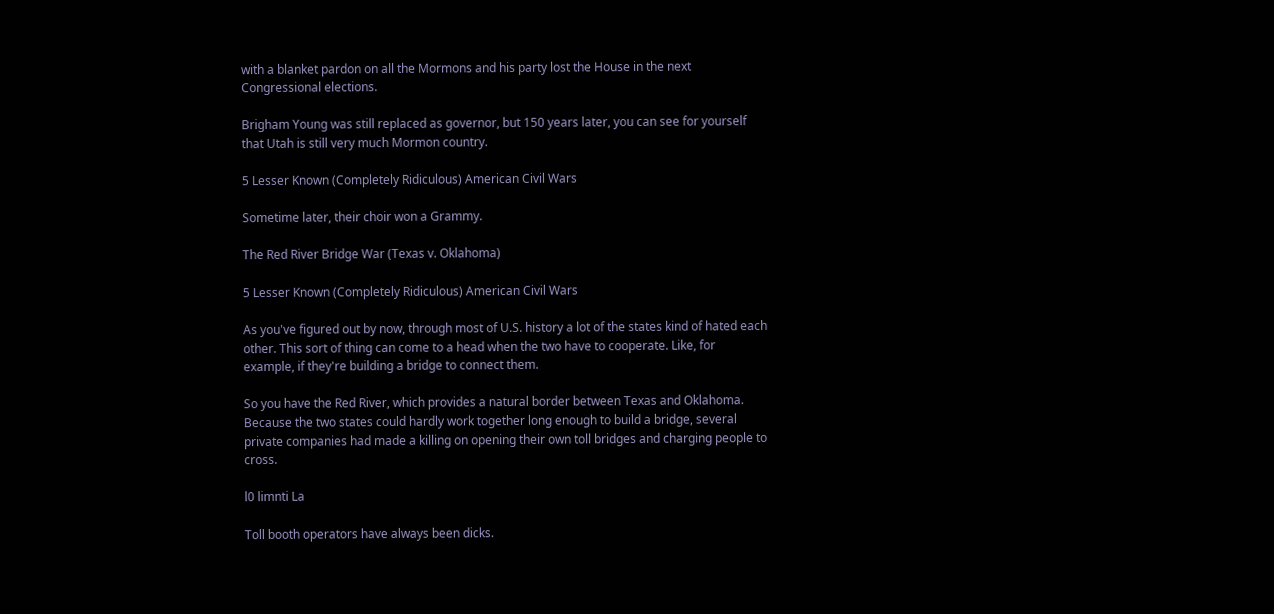with a blanket pardon on all the Mormons and his party lost the House in the next Congressional elections.

Brigham Young was still replaced as governor, but 150 years later, you can see for yourself that Utah is still very much Mormon country.

5 Lesser Known (Completely Ridiculous) American Civil Wars

Sometime later, their choir won a Grammy.

The Red River Bridge War (Texas v. Oklahoma)

5 Lesser Known (Completely Ridiculous) American Civil Wars

As you've figured out by now, through most of U.S. history a lot of the states kind of hated each other. This sort of thing can come to a head when the two have to cooperate. Like, for example, if they're building a bridge to connect them.

So you have the Red River, which provides a natural border between Texas and Oklahoma. Because the two states could hardly work together long enough to build a bridge, several private companies had made a killing on opening their own toll bridges and charging people to cross.

l0 limnti La

Toll booth operators have always been dicks.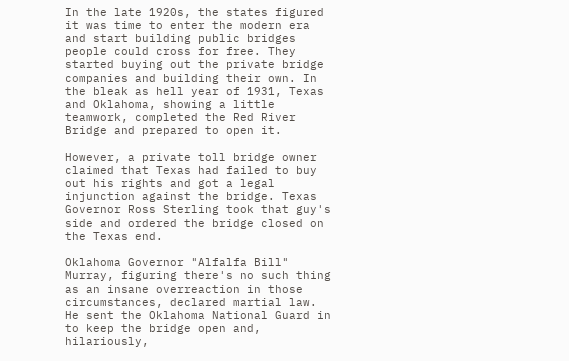In the late 1920s, the states figured it was time to enter the modern era and start building public bridges people could cross for free. They started buying out the private bridge companies and building their own. In the bleak as hell year of 1931, Texas and Oklahoma, showing a little teamwork, completed the Red River Bridge and prepared to open it.

However, a private toll bridge owner claimed that Texas had failed to buy out his rights and got a legal injunction against the bridge. Texas Governor Ross Sterling took that guy's side and ordered the bridge closed on the Texas end.

Oklahoma Governor "Alfalfa Bill" Murray, figuring there's no such thing as an insane overreaction in those circumstances, declared martial law. He sent the Oklahoma National Guard in to keep the bridge open and, hilariously,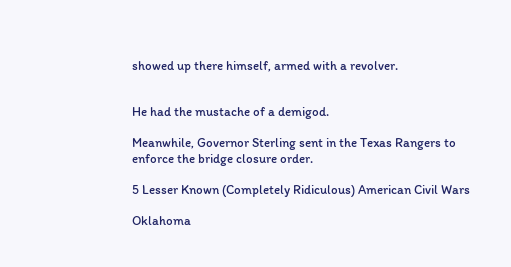showed up there himself, armed with a revolver.


He had the mustache of a demigod.

Meanwhile, Governor Sterling sent in the Texas Rangers to enforce the bridge closure order.

5 Lesser Known (Completely Ridiculous) American Civil Wars

Oklahoma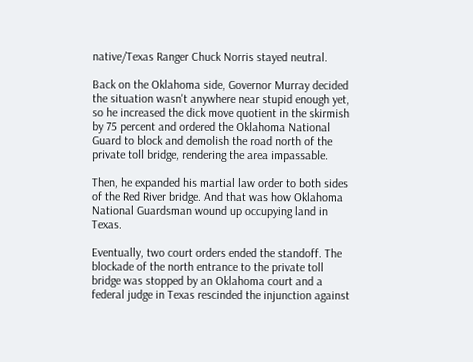native/Texas Ranger Chuck Norris stayed neutral.

Back on the Oklahoma side, Governor Murray decided the situation wasn't anywhere near stupid enough yet, so he increased the dick move quotient in the skirmish by 75 percent and ordered the Oklahoma National Guard to block and demolish the road north of the private toll bridge, rendering the area impassable.

Then, he expanded his martial law order to both sides of the Red River bridge. And that was how Oklahoma National Guardsman wound up occupying land in Texas.

Eventually, two court orders ended the standoff. The blockade of the north entrance to the private toll bridge was stopped by an Oklahoma court and a federal judge in Texas rescinded the injunction against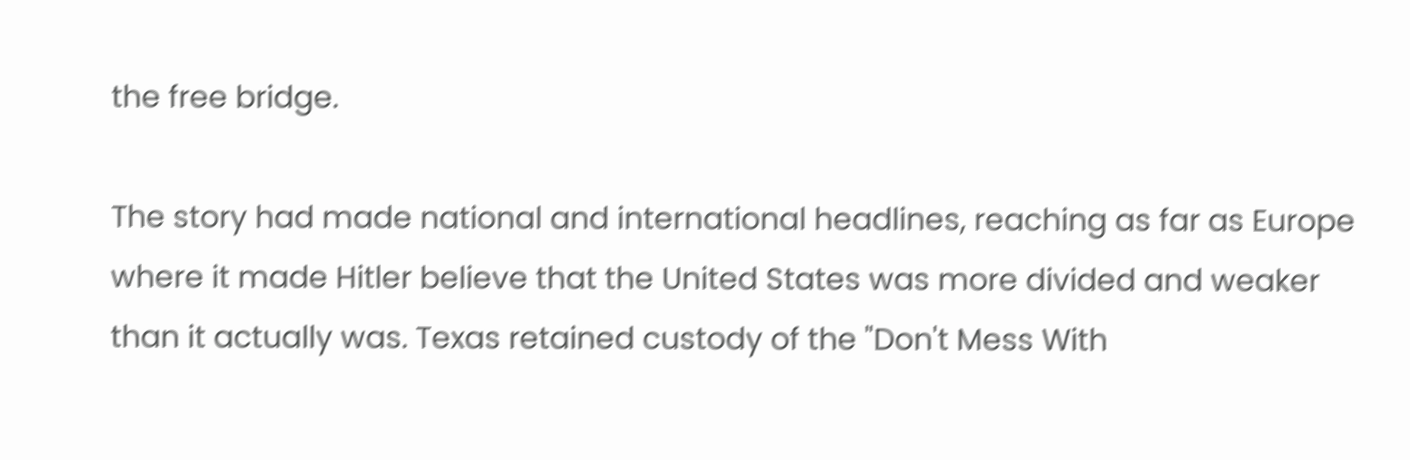the free bridge.

The story had made national and international headlines, reaching as far as Europe where it made Hitler believe that the United States was more divided and weaker than it actually was. Texas retained custody of the "Don't Mess With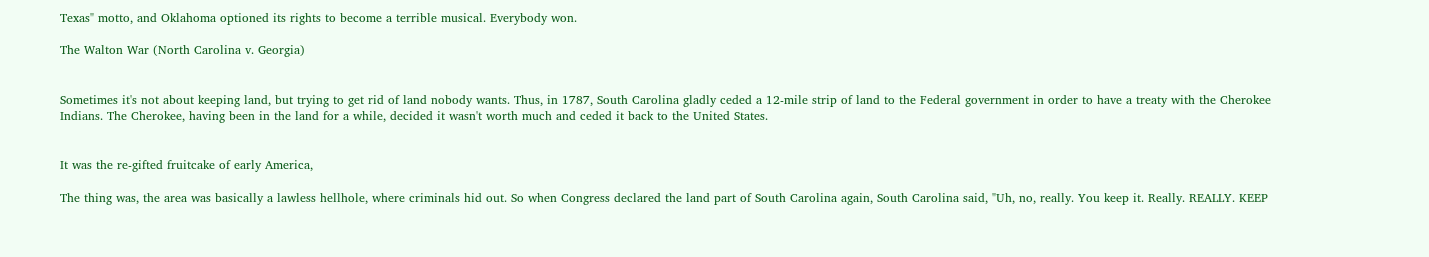Texas" motto, and Oklahoma optioned its rights to become a terrible musical. Everybody won.

The Walton War (North Carolina v. Georgia)


Sometimes it's not about keeping land, but trying to get rid of land nobody wants. Thus, in 1787, South Carolina gladly ceded a 12-mile strip of land to the Federal government in order to have a treaty with the Cherokee Indians. The Cherokee, having been in the land for a while, decided it wasn't worth much and ceded it back to the United States.


It was the re-gifted fruitcake of early America,

The thing was, the area was basically a lawless hellhole, where criminals hid out. So when Congress declared the land part of South Carolina again, South Carolina said, "Uh, no, really. You keep it. Really. REALLY. KEEP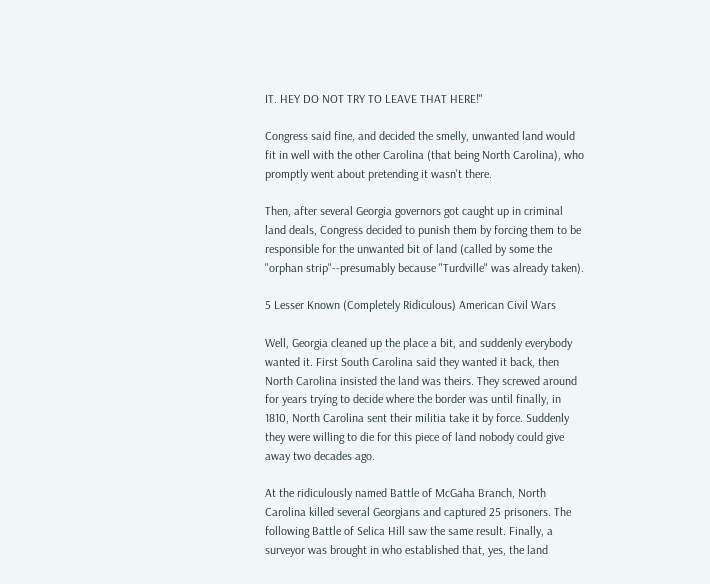IT. HEY DO NOT TRY TO LEAVE THAT HERE!"

Congress said fine, and decided the smelly, unwanted land would fit in well with the other Carolina (that being North Carolina), who promptly went about pretending it wasn't there.

Then, after several Georgia governors got caught up in criminal land deals, Congress decided to punish them by forcing them to be responsible for the unwanted bit of land (called by some the "orphan strip"--presumably because "Turdville" was already taken).

5 Lesser Known (Completely Ridiculous) American Civil Wars

Well, Georgia cleaned up the place a bit, and suddenly everybody wanted it. First South Carolina said they wanted it back, then North Carolina insisted the land was theirs. They screwed around for years trying to decide where the border was until finally, in 1810, North Carolina sent their militia take it by force. Suddenly they were willing to die for this piece of land nobody could give away two decades ago.

At the ridiculously named Battle of McGaha Branch, North Carolina killed several Georgians and captured 25 prisoners. The following Battle of Selica Hill saw the same result. Finally, a surveyor was brought in who established that, yes, the land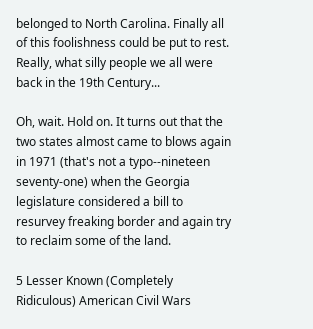belonged to North Carolina. Finally all of this foolishness could be put to rest. Really, what silly people we all were back in the 19th Century...

Oh, wait. Hold on. It turns out that the two states almost came to blows again in 1971 (that's not a typo--nineteen seventy-one) when the Georgia legislature considered a bill to resurvey freaking border and again try to reclaim some of the land.

5 Lesser Known (Completely Ridiculous) American Civil Wars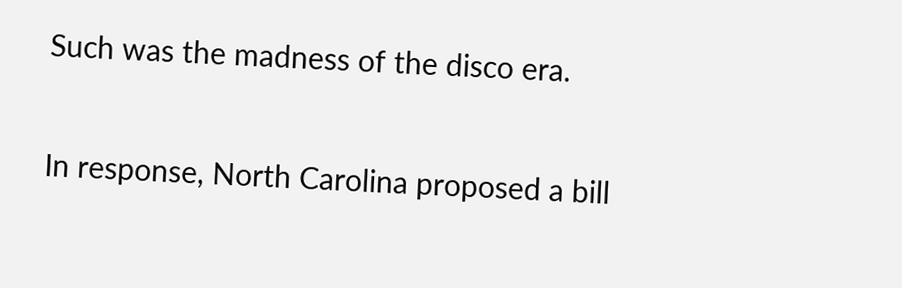Such was the madness of the disco era.

In response, North Carolina proposed a bill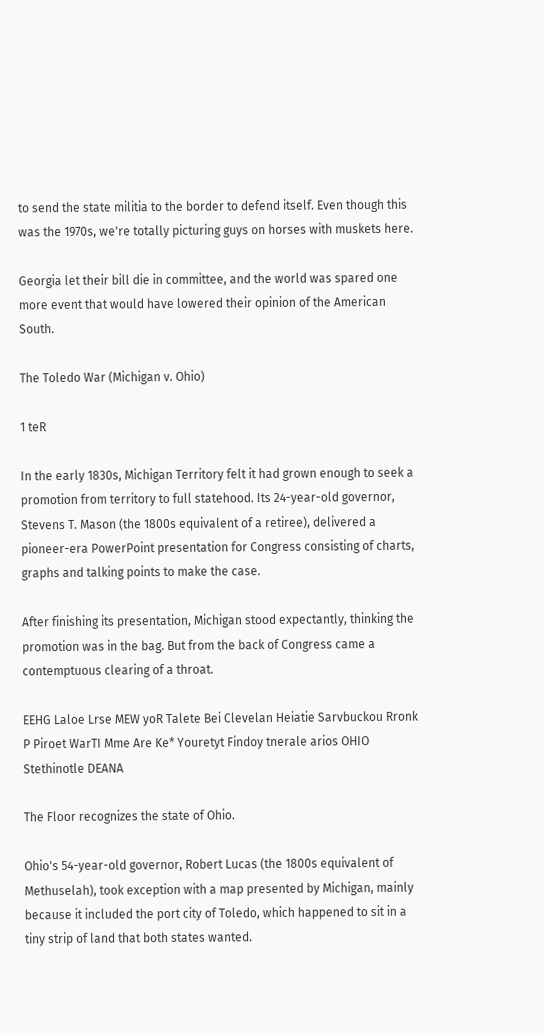to send the state militia to the border to defend itself. Even though this was the 1970s, we're totally picturing guys on horses with muskets here.

Georgia let their bill die in committee, and the world was spared one more event that would have lowered their opinion of the American South.

The Toledo War (Michigan v. Ohio)

1 teR

In the early 1830s, Michigan Territory felt it had grown enough to seek a promotion from territory to full statehood. Its 24-year-old governor, Stevens T. Mason (the 1800s equivalent of a retiree), delivered a pioneer-era PowerPoint presentation for Congress consisting of charts, graphs and talking points to make the case.

After finishing its presentation, Michigan stood expectantly, thinking the promotion was in the bag. But from the back of Congress came a contemptuous clearing of a throat.

EEHG Laloe Lrse MEW yoR Talete Bei Clevelan Heiatie Sarvbuckou Rronk P Piroet WarTI Mme Are Ke* Youretyt Findoy tnerale arios OHIO Stethinotle DEANA

The Floor recognizes the state of Ohio.

Ohio's 54-year-old governor, Robert Lucas (the 1800s equivalent of Methuselah), took exception with a map presented by Michigan, mainly because it included the port city of Toledo, which happened to sit in a tiny strip of land that both states wanted.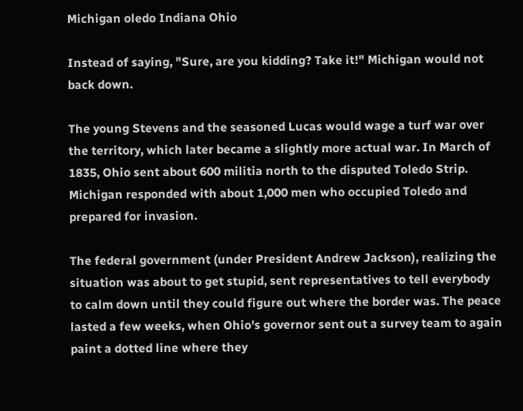Michigan oledo Indiana Ohio

Instead of saying, "Sure, are you kidding? Take it!" Michigan would not back down.

The young Stevens and the seasoned Lucas would wage a turf war over the territory, which later became a slightly more actual war. In March of 1835, Ohio sent about 600 militia north to the disputed Toledo Strip. Michigan responded with about 1,000 men who occupied Toledo and prepared for invasion.

The federal government (under President Andrew Jackson), realizing the situation was about to get stupid, sent representatives to tell everybody to calm down until they could figure out where the border was. The peace lasted a few weeks, when Ohio's governor sent out a survey team to again paint a dotted line where they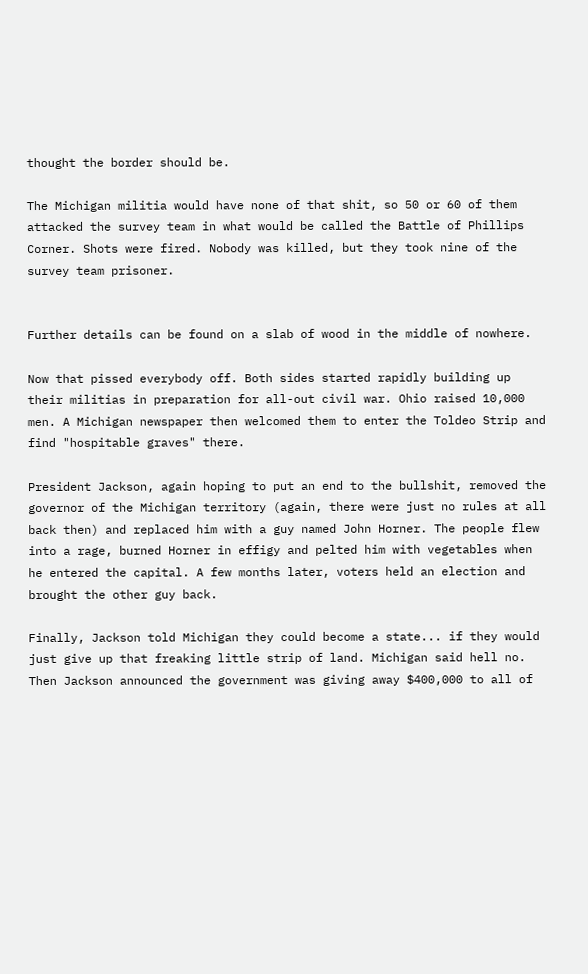thought the border should be.

The Michigan militia would have none of that shit, so 50 or 60 of them attacked the survey team in what would be called the Battle of Phillips Corner. Shots were fired. Nobody was killed, but they took nine of the survey team prisoner.


Further details can be found on a slab of wood in the middle of nowhere.

Now that pissed everybody off. Both sides started rapidly building up their militias in preparation for all-out civil war. Ohio raised 10,000 men. A Michigan newspaper then welcomed them to enter the Toldeo Strip and find "hospitable graves" there.

President Jackson, again hoping to put an end to the bullshit, removed the governor of the Michigan territory (again, there were just no rules at all back then) and replaced him with a guy named John Horner. The people flew into a rage, burned Horner in effigy and pelted him with vegetables when he entered the capital. A few months later, voters held an election and brought the other guy back.

Finally, Jackson told Michigan they could become a state... if they would just give up that freaking little strip of land. Michigan said hell no. Then Jackson announced the government was giving away $400,000 to all of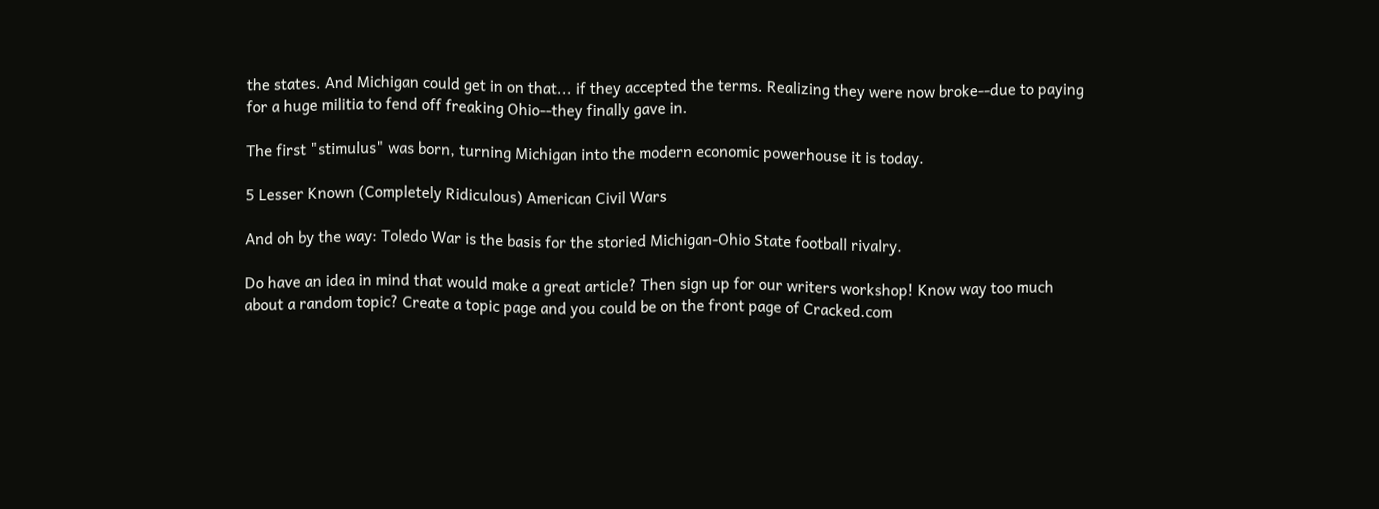the states. And Michigan could get in on that... if they accepted the terms. Realizing they were now broke--due to paying for a huge militia to fend off freaking Ohio--they finally gave in.

The first "stimulus" was born, turning Michigan into the modern economic powerhouse it is today.

5 Lesser Known (Completely Ridiculous) American Civil Wars

And oh by the way: Toledo War is the basis for the storied Michigan-Ohio State football rivalry.

Do have an idea in mind that would make a great article? Then sign up for our writers workshop! Know way too much about a random topic? Create a topic page and you could be on the front page of Cracked.com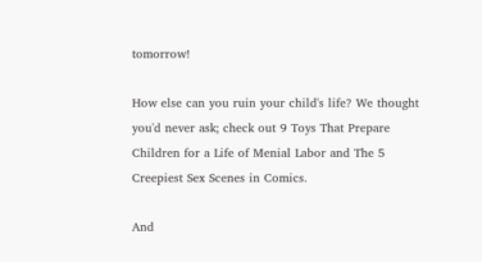tomorrow!

How else can you ruin your child's life? We thought you'd never ask; check out 9 Toys That Prepare Children for a Life of Menial Labor and The 5 Creepiest Sex Scenes in Comics.

And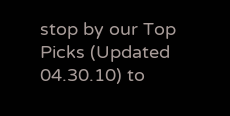stop by our Top Picks (Updated 04.30.10) to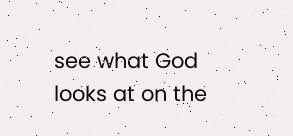see what God looks at on the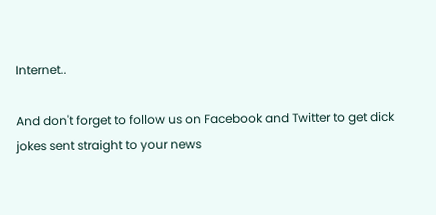Internet..

And don't forget to follow us on Facebook and Twitter to get dick jokes sent straight to your news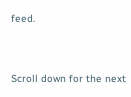feed.


Scroll down for the next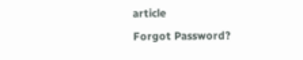article
Forgot Password?